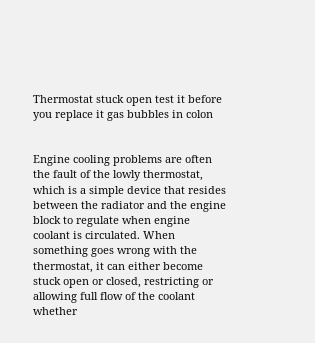Thermostat stuck open test it before you replace it gas bubbles in colon


Engine cooling problems are often the fault of the lowly thermostat, which is a simple device that resides between the radiator and the engine block to regulate when engine coolant is circulated. When something goes wrong with the thermostat, it can either become stuck open or closed, restricting or allowing full flow of the coolant whether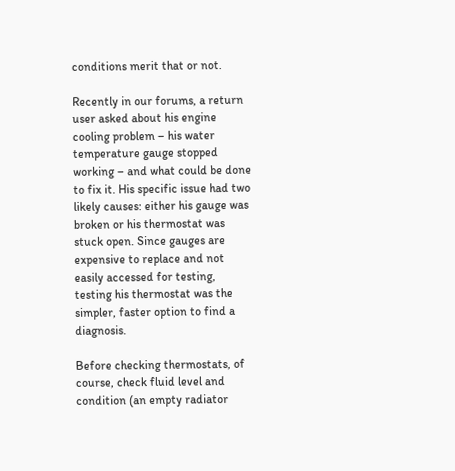conditions merit that or not.

Recently in our forums, a return user asked about his engine cooling problem – his water temperature gauge stopped working – and what could be done to fix it. His specific issue had two likely causes: either his gauge was broken or his thermostat was stuck open. Since gauges are expensive to replace and not easily accessed for testing, testing his thermostat was the simpler, faster option to find a diagnosis.

Before checking thermostats, of course, check fluid level and condition (an empty radiator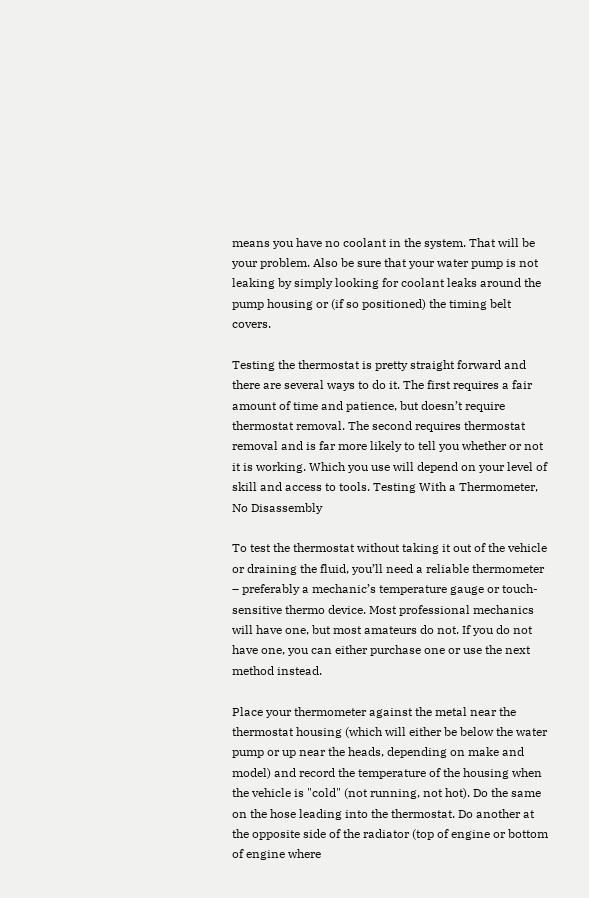means you have no coolant in the system. That will be your problem. Also be sure that your water pump is not leaking by simply looking for coolant leaks around the pump housing or (if so positioned) the timing belt covers.

Testing the thermostat is pretty straight forward and there are several ways to do it. The first requires a fair amount of time and patience, but doesn’t require thermostat removal. The second requires thermostat removal and is far more likely to tell you whether or not it is working. Which you use will depend on your level of skill and access to tools. Testing With a Thermometer, No Disassembly

To test the thermostat without taking it out of the vehicle or draining the fluid, you’ll need a reliable thermometer – preferably a mechanic’s temperature gauge or touch-sensitive thermo device. Most professional mechanics will have one, but most amateurs do not. If you do not have one, you can either purchase one or use the next method instead.

Place your thermometer against the metal near the thermostat housing (which will either be below the water pump or up near the heads, depending on make and model) and record the temperature of the housing when the vehicle is "cold" (not running, not hot). Do the same on the hose leading into the thermostat. Do another at the opposite side of the radiator (top of engine or bottom of engine where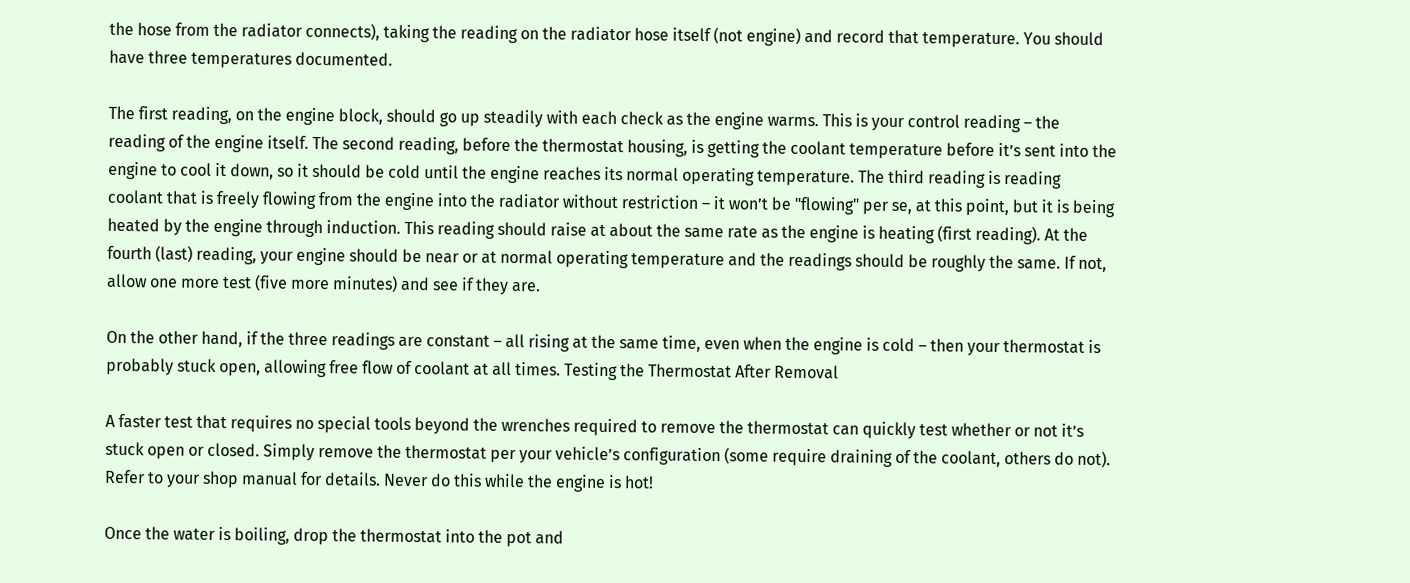the hose from the radiator connects), taking the reading on the radiator hose itself (not engine) and record that temperature. You should have three temperatures documented.

The first reading, on the engine block, should go up steadily with each check as the engine warms. This is your control reading – the reading of the engine itself. The second reading, before the thermostat housing, is getting the coolant temperature before it’s sent into the engine to cool it down, so it should be cold until the engine reaches its normal operating temperature. The third reading is reading coolant that is freely flowing from the engine into the radiator without restriction – it won’t be "flowing" per se, at this point, but it is being heated by the engine through induction. This reading should raise at about the same rate as the engine is heating (first reading). At the fourth (last) reading, your engine should be near or at normal operating temperature and the readings should be roughly the same. If not, allow one more test (five more minutes) and see if they are.

On the other hand, if the three readings are constant – all rising at the same time, even when the engine is cold – then your thermostat is probably stuck open, allowing free flow of coolant at all times. Testing the Thermostat After Removal

A faster test that requires no special tools beyond the wrenches required to remove the thermostat can quickly test whether or not it’s stuck open or closed. Simply remove the thermostat per your vehicle’s configuration (some require draining of the coolant, others do not). Refer to your shop manual for details. Never do this while the engine is hot!

Once the water is boiling, drop the thermostat into the pot and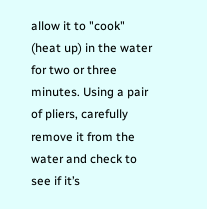allow it to "cook" (heat up) in the water for two or three minutes. Using a pair of pliers, carefully remove it from the water and check to see if it’s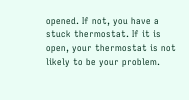opened. If not, you have a stuck thermostat. If it is open, your thermostat is not likely to be your problem.